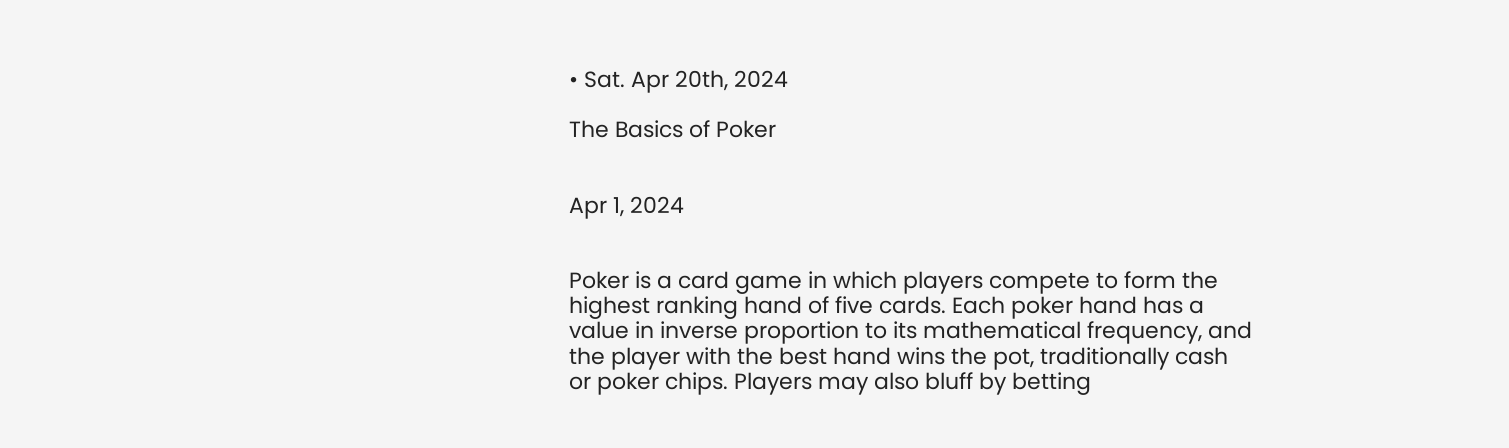• Sat. Apr 20th, 2024

The Basics of Poker


Apr 1, 2024


Poker is a card game in which players compete to form the highest ranking hand of five cards. Each poker hand has a value in inverse proportion to its mathematical frequency, and the player with the best hand wins the pot, traditionally cash or poker chips. Players may also bluff by betting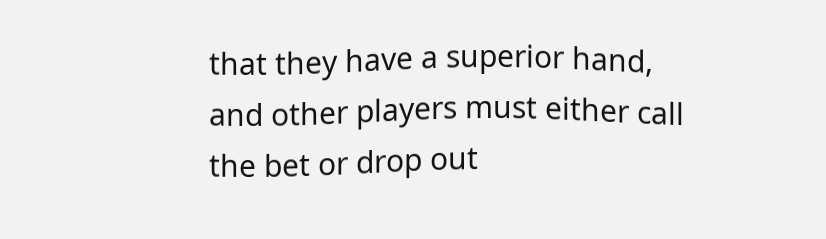that they have a superior hand, and other players must either call the bet or drop out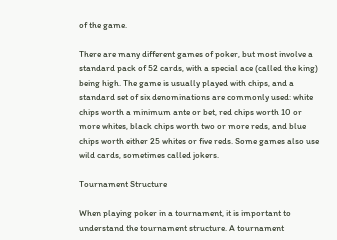of the game.

There are many different games of poker, but most involve a standard pack of 52 cards, with a special ace (called the king) being high. The game is usually played with chips, and a standard set of six denominations are commonly used: white chips worth a minimum ante or bet, red chips worth 10 or more whites, black chips worth two or more reds, and blue chips worth either 25 whites or five reds. Some games also use wild cards, sometimes called jokers.

Tournament Structure

When playing poker in a tournament, it is important to understand the tournament structure. A tournament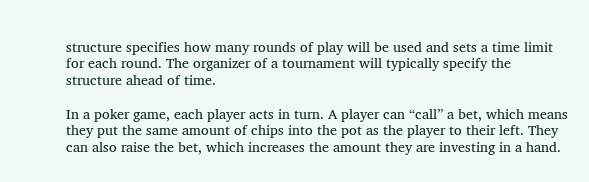structure specifies how many rounds of play will be used and sets a time limit for each round. The organizer of a tournament will typically specify the structure ahead of time.

In a poker game, each player acts in turn. A player can “call” a bet, which means they put the same amount of chips into the pot as the player to their left. They can also raise the bet, which increases the amount they are investing in a hand.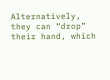Alternatively, they can “drop” their hand, which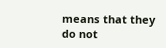means that they do not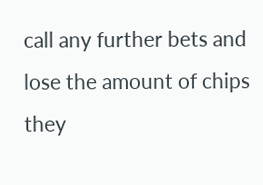call any further bets and lose the amount of chips they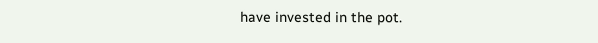have invested in the pot.